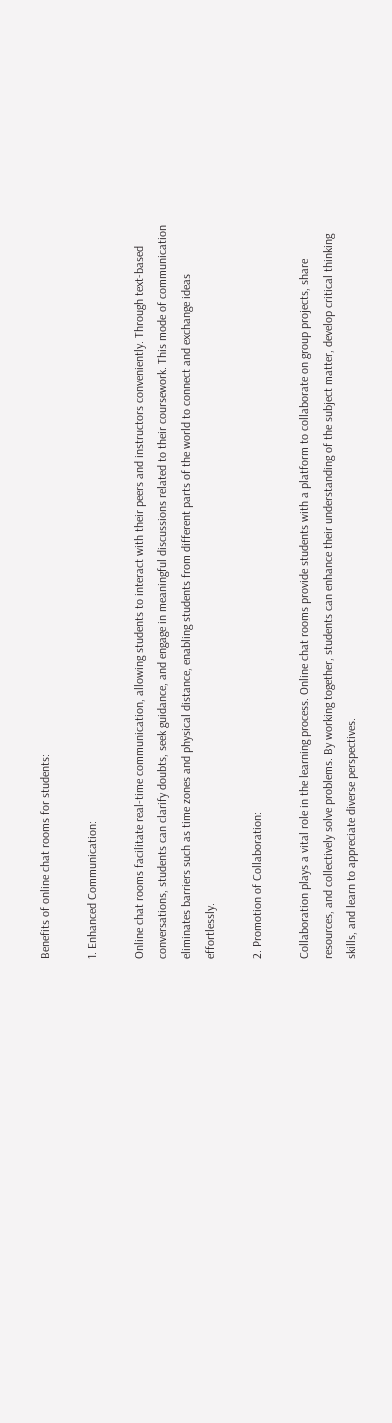Benefits of online chat rooms for students:

1. Enhanced Communication:

Online chat rooms facilitate real-time communication, allowing students to interact with their peers and instructors conveniently. Through text-based conversations, students can clarify doubts, seek guidance, and engage in meaningful discussions related to their coursework. This mode of communication eliminates barriers such as time zones and physical distance, enabling students from different parts of the world to connect and exchange ideas effortlessly.

2. Promotion of Collaboration:

Collaboration plays a vital role in the learning process. Online chat rooms provide students with a platform to collaborate on group projects, share resources, and collectively solve problems. By working together, students can enhance their understanding of the subject matter, develop critical thinking skills, and learn to appreciate diverse perspectives.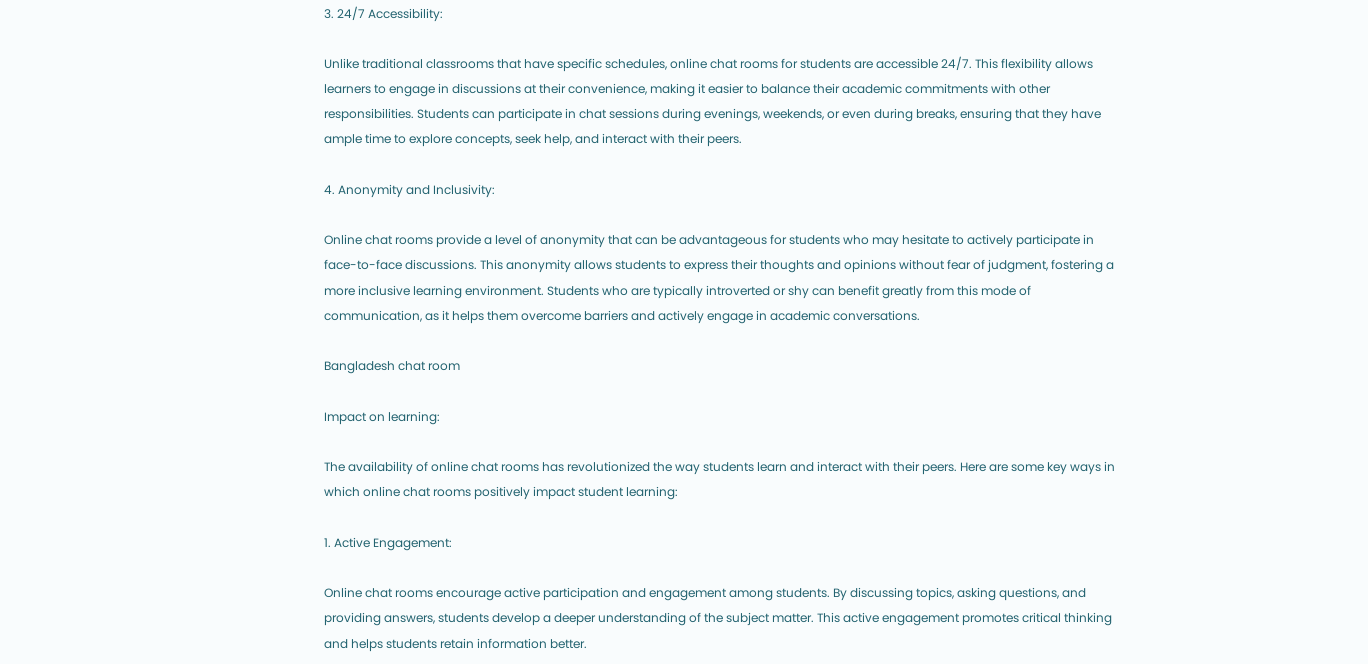3. 24/7 Accessibility:

Unlike traditional classrooms that have specific schedules, online chat rooms for students are accessible 24/7. This flexibility allows learners to engage in discussions at their convenience, making it easier to balance their academic commitments with other responsibilities. Students can participate in chat sessions during evenings, weekends, or even during breaks, ensuring that they have ample time to explore concepts, seek help, and interact with their peers.

4. Anonymity and Inclusivity:

Online chat rooms provide a level of anonymity that can be advantageous for students who may hesitate to actively participate in face-to-face discussions. This anonymity allows students to express their thoughts and opinions without fear of judgment, fostering a more inclusive learning environment. Students who are typically introverted or shy can benefit greatly from this mode of communication, as it helps them overcome barriers and actively engage in academic conversations.

Bangladesh chat room

Impact on learning:

The availability of online chat rooms has revolutionized the way students learn and interact with their peers. Here are some key ways in which online chat rooms positively impact student learning:

1. Active Engagement:

Online chat rooms encourage active participation and engagement among students. By discussing topics, asking questions, and providing answers, students develop a deeper understanding of the subject matter. This active engagement promotes critical thinking and helps students retain information better.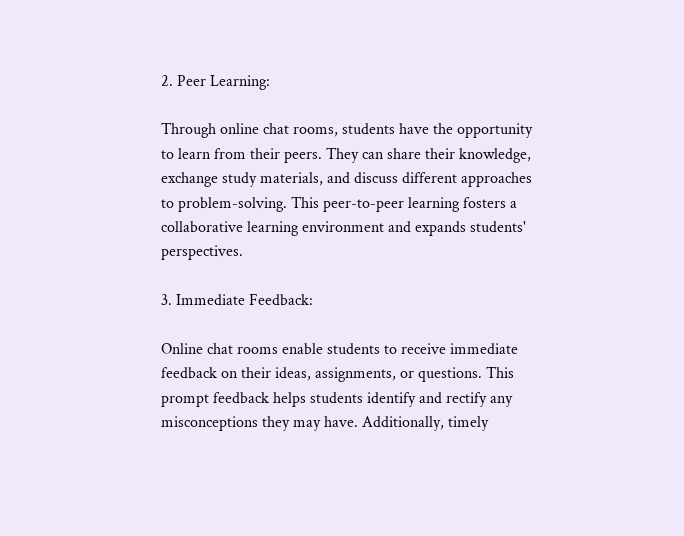2. Peer Learning:

Through online chat rooms, students have the opportunity to learn from their peers. They can share their knowledge, exchange study materials, and discuss different approaches to problem-solving. This peer-to-peer learning fosters a collaborative learning environment and expands students' perspectives.

3. Immediate Feedback:

Online chat rooms enable students to receive immediate feedback on their ideas, assignments, or questions. This prompt feedback helps students identify and rectify any misconceptions they may have. Additionally, timely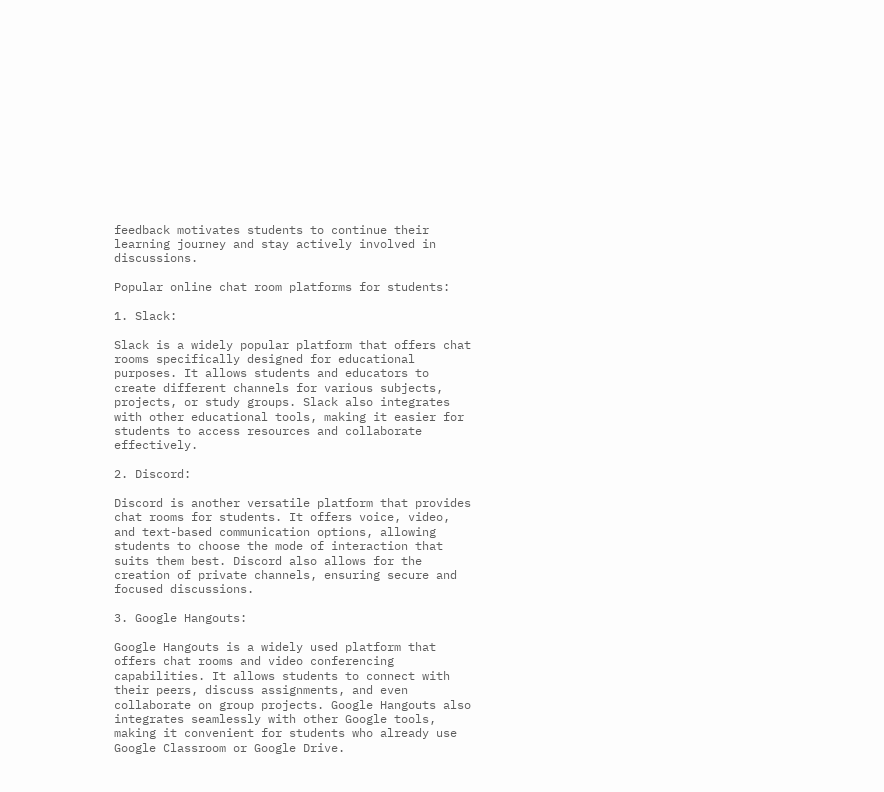feedback motivates students to continue their learning journey and stay actively involved in discussions.

Popular online chat room platforms for students:

1. Slack:

Slack is a widely popular platform that offers chat rooms specifically designed for educational purposes. It allows students and educators to create different channels for various subjects, projects, or study groups. Slack also integrates with other educational tools, making it easier for students to access resources and collaborate effectively.

2. Discord:

Discord is another versatile platform that provides chat rooms for students. It offers voice, video, and text-based communication options, allowing students to choose the mode of interaction that suits them best. Discord also allows for the creation of private channels, ensuring secure and focused discussions.

3. Google Hangouts:

Google Hangouts is a widely used platform that offers chat rooms and video conferencing capabilities. It allows students to connect with their peers, discuss assignments, and even collaborate on group projects. Google Hangouts also integrates seamlessly with other Google tools, making it convenient for students who already use Google Classroom or Google Drive.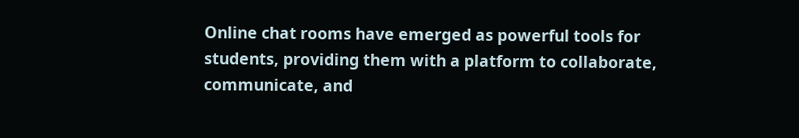Online chat rooms have emerged as powerful tools for students, providing them with a platform to collaborate, communicate, and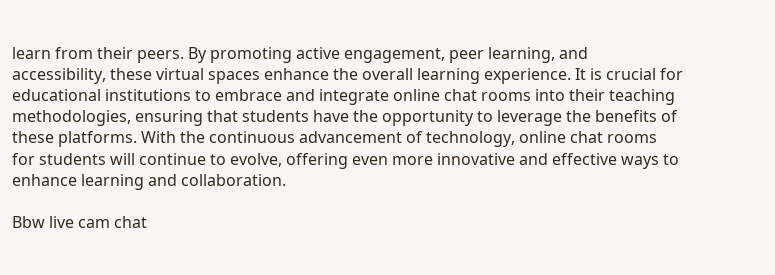learn from their peers. By promoting active engagement, peer learning, and accessibility, these virtual spaces enhance the overall learning experience. It is crucial for educational institutions to embrace and integrate online chat rooms into their teaching methodologies, ensuring that students have the opportunity to leverage the benefits of these platforms. With the continuous advancement of technology, online chat rooms for students will continue to evolve, offering even more innovative and effective ways to enhance learning and collaboration.

Bbw live cam chat